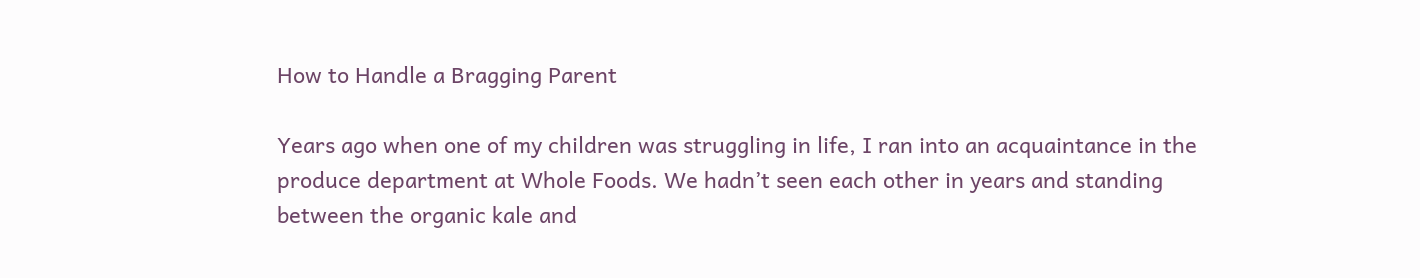How to Handle a Bragging Parent

Years ago when one of my children was struggling in life, I ran into an acquaintance in the produce department at Whole Foods. We hadn’t seen each other in years and standing between the organic kale and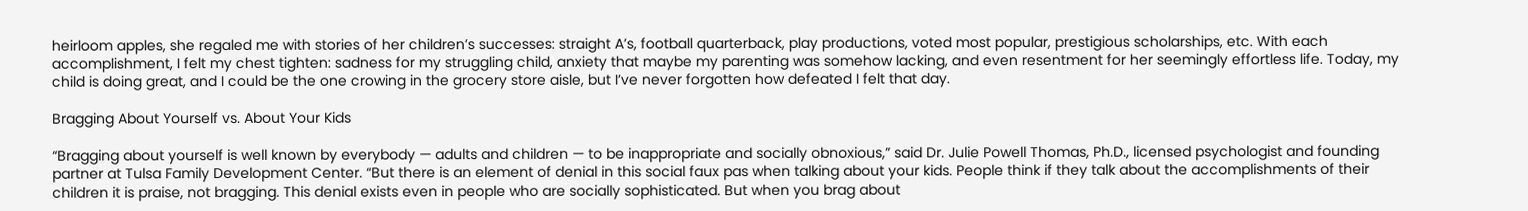heirloom apples, she regaled me with stories of her children’s successes: straight A’s, football quarterback, play productions, voted most popular, prestigious scholarships, etc. With each accomplishment, I felt my chest tighten: sadness for my struggling child, anxiety that maybe my parenting was somehow lacking, and even resentment for her seemingly effortless life. Today, my child is doing great, and I could be the one crowing in the grocery store aisle, but I’ve never forgotten how defeated I felt that day.

Bragging About Yourself vs. About Your Kids

“Bragging about yourself is well known by everybody — adults and children — to be inappropriate and socially obnoxious,” said Dr. Julie Powell Thomas, Ph.D., licensed psychologist and founding partner at Tulsa Family Development Center. “But there is an element of denial in this social faux pas when talking about your kids. People think if they talk about the accomplishments of their children it is praise, not bragging. This denial exists even in people who are socially sophisticated. But when you brag about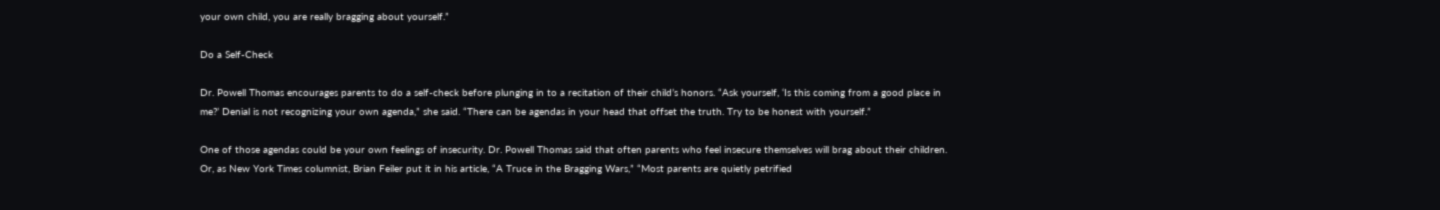your own child, you are really bragging about yourself.”

Do a Self-Check

Dr. Powell Thomas encourages parents to do a self-check before plunging in to a recitation of their child’s honors. “Ask yourself, ‘Is this coming from a good place in me?’ Denial is not recognizing your own agenda,” she said. “There can be agendas in your head that offset the truth. Try to be honest with yourself.”

One of those agendas could be your own feelings of insecurity. Dr. Powell Thomas said that often parents who feel insecure themselves will brag about their children. Or, as New York Times columnist, Brian Feiler put it in his article, “A Truce in the Bragging Wars,” “Most parents are quietly petrified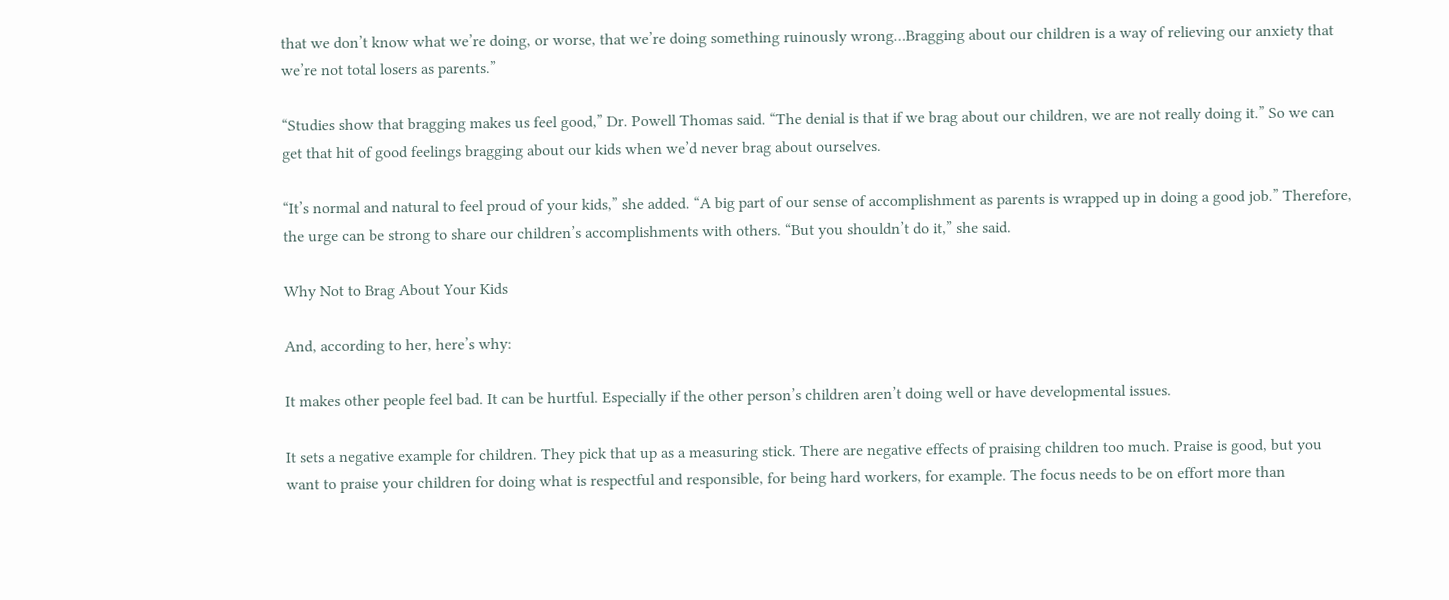that we don’t know what we’re doing, or worse, that we’re doing something ruinously wrong…Bragging about our children is a way of relieving our anxiety that we’re not total losers as parents.”

“Studies show that bragging makes us feel good,” Dr. Powell Thomas said. “The denial is that if we brag about our children, we are not really doing it.” So we can get that hit of good feelings bragging about our kids when we’d never brag about ourselves.

“It’s normal and natural to feel proud of your kids,” she added. “A big part of our sense of accomplishment as parents is wrapped up in doing a good job.” Therefore, the urge can be strong to share our children’s accomplishments with others. “But you shouldn’t do it,” she said.

Why Not to Brag About Your Kids

And, according to her, here’s why:

It makes other people feel bad. It can be hurtful. Especially if the other person’s children aren’t doing well or have developmental issues.

It sets a negative example for children. They pick that up as a measuring stick. There are negative effects of praising children too much. Praise is good, but you want to praise your children for doing what is respectful and responsible, for being hard workers, for example. The focus needs to be on effort more than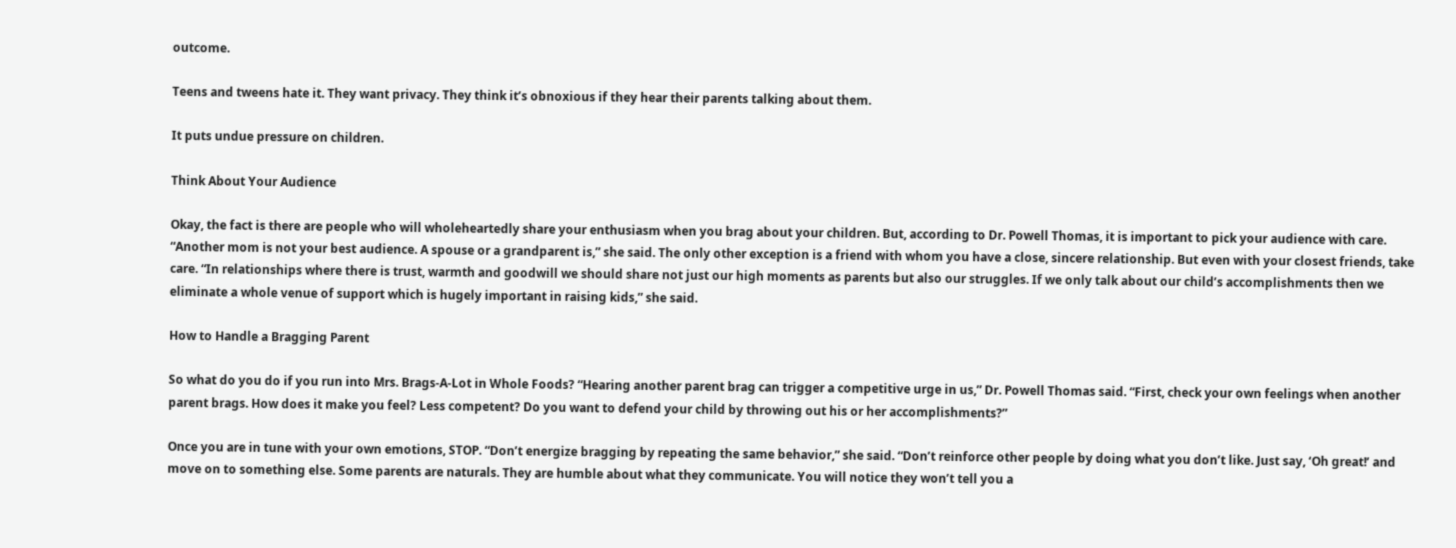outcome.

Teens and tweens hate it. They want privacy. They think it’s obnoxious if they hear their parents talking about them.

It puts undue pressure on children.

Think About Your Audience

Okay, the fact is there are people who will wholeheartedly share your enthusiasm when you brag about your children. But, according to Dr. Powell Thomas, it is important to pick your audience with care. “Another mom is not your best audience. A spouse or a grandparent is,” she said. The only other exception is a friend with whom you have a close, sincere relationship. But even with your closest friends, take care. “In relationships where there is trust, warmth and goodwill we should share not just our high moments as parents but also our struggles. If we only talk about our child’s accomplishments then we eliminate a whole venue of support which is hugely important in raising kids,” she said.

How to Handle a Bragging Parent

So what do you do if you run into Mrs. Brags-A-Lot in Whole Foods? “Hearing another parent brag can trigger a competitive urge in us,” Dr. Powell Thomas said. “First, check your own feelings when another parent brags. How does it make you feel? Less competent? Do you want to defend your child by throwing out his or her accomplishments?”

Once you are in tune with your own emotions, STOP. “Don’t energize bragging by repeating the same behavior,” she said. “Don’t reinforce other people by doing what you don’t like. Just say, ‘Oh great!’ and move on to something else. Some parents are naturals. They are humble about what they communicate. You will notice they won’t tell you a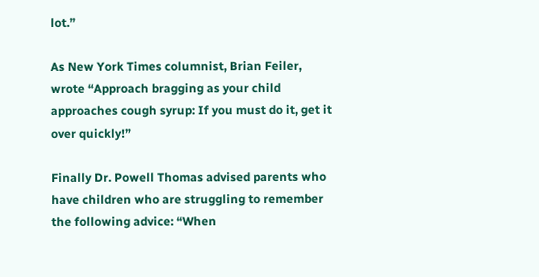lot.”

As New York Times columnist, Brian Feiler,  wrote “Approach bragging as your child approaches cough syrup: If you must do it, get it over quickly!”

Finally Dr. Powell Thomas advised parents who have children who are struggling to remember the following advice: “When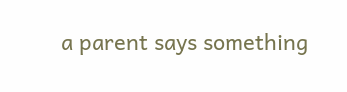a parent says something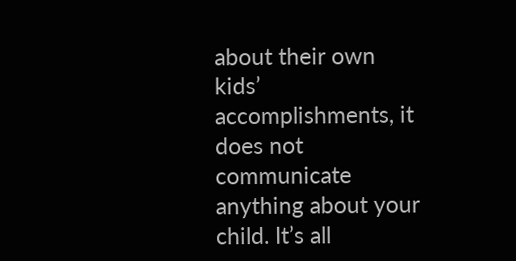about their own kids’ accomplishments, it does not communicate anything about your child. It’s all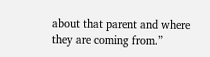about that parent and where they are coming from.”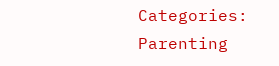Categories: Parenting